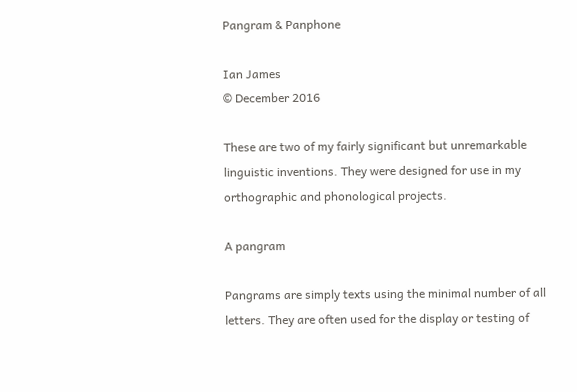Pangram & Panphone

Ian James
© December 2016

These are two of my fairly significant but unremarkable linguistic inventions. They were designed for use in my orthographic and phonological projects.

A pangram

Pangrams are simply texts using the minimal number of all letters. They are often used for the display or testing of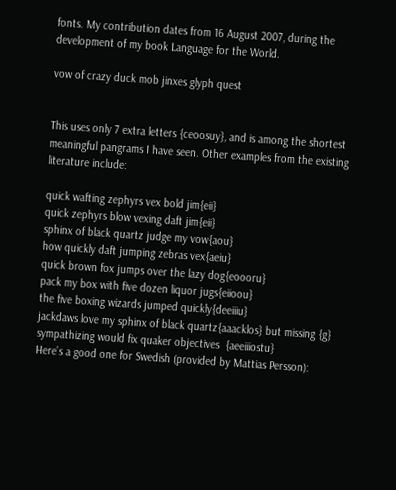fonts. My contribution dates from 16 August 2007, during the development of my book Language for the World.

vow of crazy duck mob jinxes glyph quest


This uses only 7 extra letters {ceoosuy}, and is among the shortest meaningful pangrams I have seen. Other examples from the existing literature include:

quick wafting zephyrs vex bold jim{eii}
quick zephyrs blow vexing daft jim{eii}
sphinx of black quartz judge my vow{aou}
how quickly daft jumping zebras vex{aeiu}
quick brown fox jumps over the lazy dog{eoooru}
pack my box with five dozen liquor jugs{eiioou}
the five boxing wizards jumped quickly{deeiiiu}
jackdaws love my sphinx of black quartz{aaacklos} but missing {g}
sympathizing would fix quaker objectives  {aeeiiiostu}
Here’s a good one for Swedish (provided by Mattias Persson):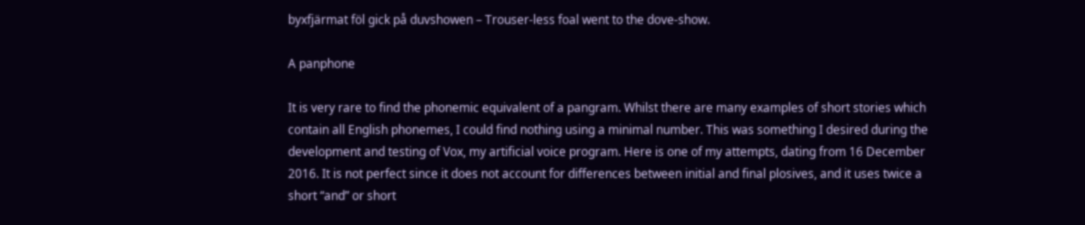byxfjärmat föl gick på duvshowen – Trouser-less foal went to the dove-show.

A panphone

It is very rare to find the phonemic equivalent of a pangram. Whilst there are many examples of short stories which contain all English phonemes, I could find nothing using a minimal number. This was something I desired during the development and testing of Vox, my artificial voice program. Here is one of my attempts, dating from 16 December 2016. It is not perfect since it does not account for differences between initial and final plosives, and it uses twice a short “and” or short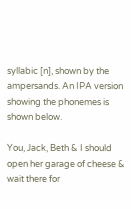syllabic [n], shown by the ampersands. An IPA version showing the phonemes is shown below.

You, Jack, Beth & I should open her garage of cheese & wait there for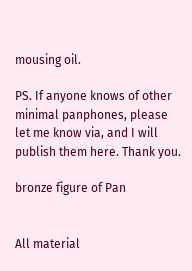mousing oil.

PS. If anyone knows of other minimal panphones, please let me know via, and I will publish them here. Thank you.

bronze figure of Pan


All material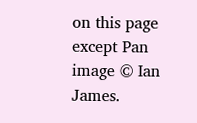on this page except Pan image © Ian James.